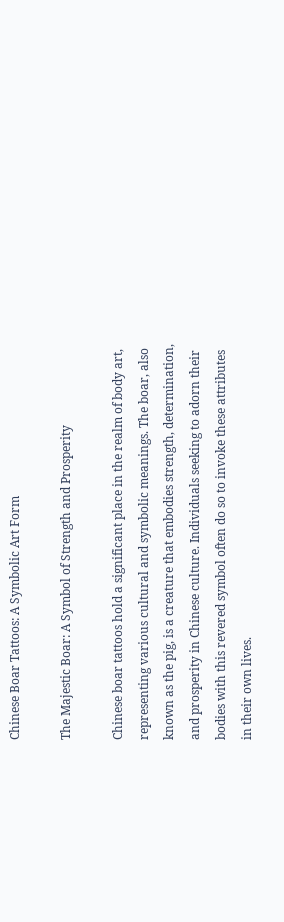Chinese Boar Tattoos: A Symbolic Art Form

The Majestic Boar: A Symbol of Strength and Prosperity

Chinese boar tattoos hold a significant place in the realm of body art, representing various cultural and symbolic meanings. The boar, also known as the pig, is a creature that embodies strength, determination, and prosperity in Chinese culture. Individuals seeking to adorn their bodies with this revered symbol often do so to invoke these attributes in their own lives.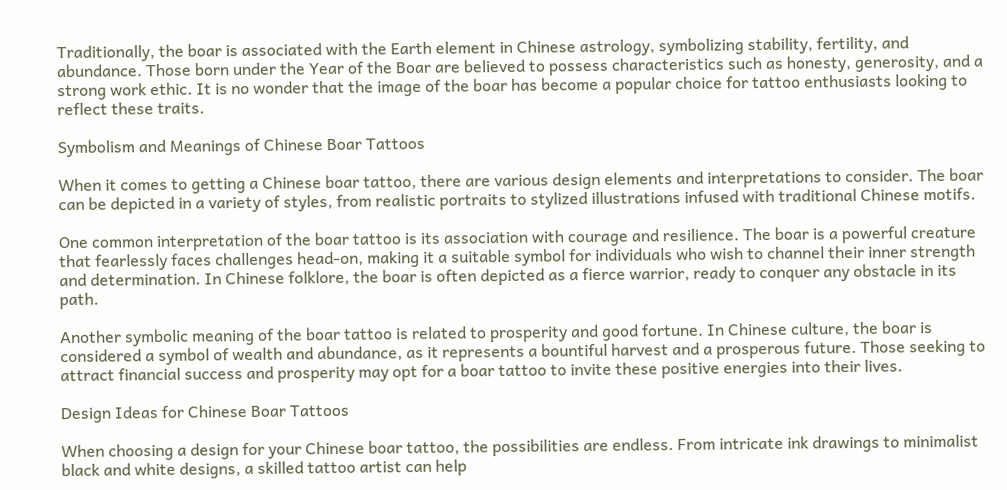Traditionally, the boar is associated with the Earth element in Chinese astrology, symbolizing stability, fertility, and abundance. Those born under the Year of the Boar are believed to possess characteristics such as honesty, generosity, and a strong work ethic. It is no wonder that the image of the boar has become a popular choice for tattoo enthusiasts looking to reflect these traits.

Symbolism and Meanings of Chinese Boar Tattoos

When it comes to getting a Chinese boar tattoo, there are various design elements and interpretations to consider. The boar can be depicted in a variety of styles, from realistic portraits to stylized illustrations infused with traditional Chinese motifs.

One common interpretation of the boar tattoo is its association with courage and resilience. The boar is a powerful creature that fearlessly faces challenges head-on, making it a suitable symbol for individuals who wish to channel their inner strength and determination. In Chinese folklore, the boar is often depicted as a fierce warrior, ready to conquer any obstacle in its path.

Another symbolic meaning of the boar tattoo is related to prosperity and good fortune. In Chinese culture, the boar is considered a symbol of wealth and abundance, as it represents a bountiful harvest and a prosperous future. Those seeking to attract financial success and prosperity may opt for a boar tattoo to invite these positive energies into their lives.

Design Ideas for Chinese Boar Tattoos

When choosing a design for your Chinese boar tattoo, the possibilities are endless. From intricate ink drawings to minimalist black and white designs, a skilled tattoo artist can help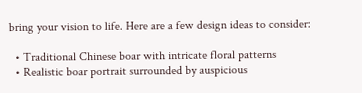bring your vision to life. Here are a few design ideas to consider:

  • Traditional Chinese boar with intricate floral patterns
  • Realistic boar portrait surrounded by auspicious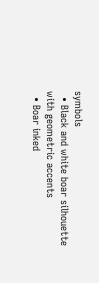symbols
  • Black and white boar silhouette with geometric accents
  • Boar inked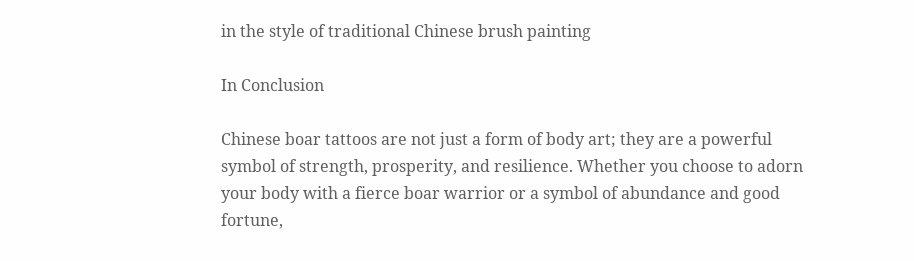in the style of traditional Chinese brush painting

In Conclusion

Chinese boar tattoos are not just a form of body art; they are a powerful symbol of strength, prosperity, and resilience. Whether you choose to adorn your body with a fierce boar warrior or a symbol of abundance and good fortune,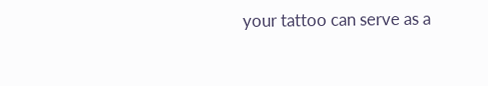your tattoo can serve as a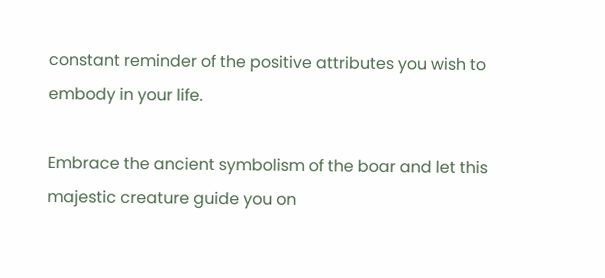constant reminder of the positive attributes you wish to embody in your life.

Embrace the ancient symbolism of the boar and let this majestic creature guide you on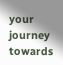your journey towards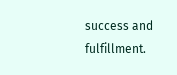success and fulfillment.